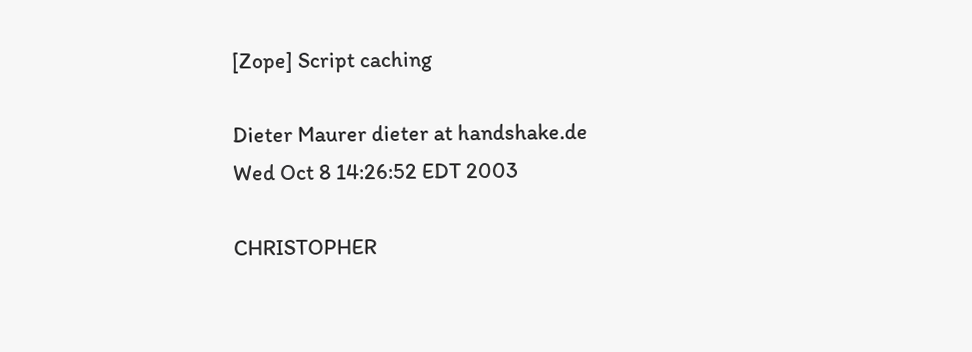[Zope] Script caching

Dieter Maurer dieter at handshake.de
Wed Oct 8 14:26:52 EDT 2003

CHRISTOPHER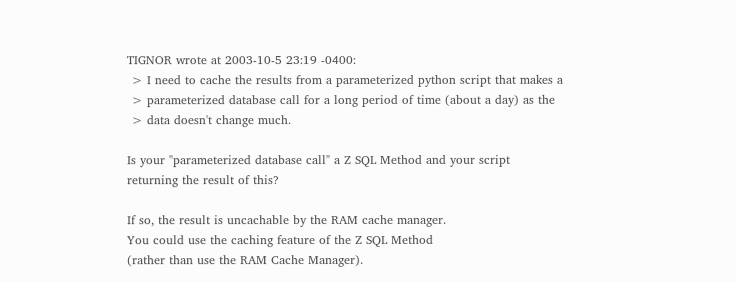TIGNOR wrote at 2003-10-5 23:19 -0400:
 > I need to cache the results from a parameterized python script that makes a
 > parameterized database call for a long period of time (about a day) as the
 > data doesn't change much.

Is your "parameterized database call" a Z SQL Method and your script
returning the result of this?

If so, the result is uncachable by the RAM cache manager.
You could use the caching feature of the Z SQL Method
(rather than use the RAM Cache Manager).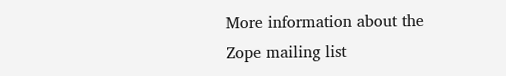More information about the Zope mailing list